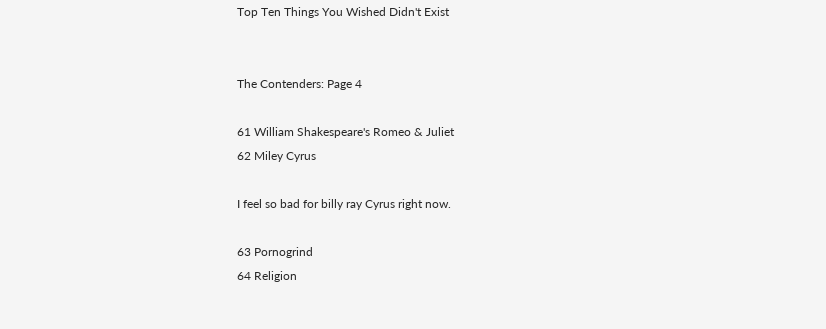Top Ten Things You Wished Didn't Exist


The Contenders: Page 4

61 William Shakespeare's Romeo & Juliet
62 Miley Cyrus

I feel so bad for billy ray Cyrus right now.

63 Pornogrind
64 Religion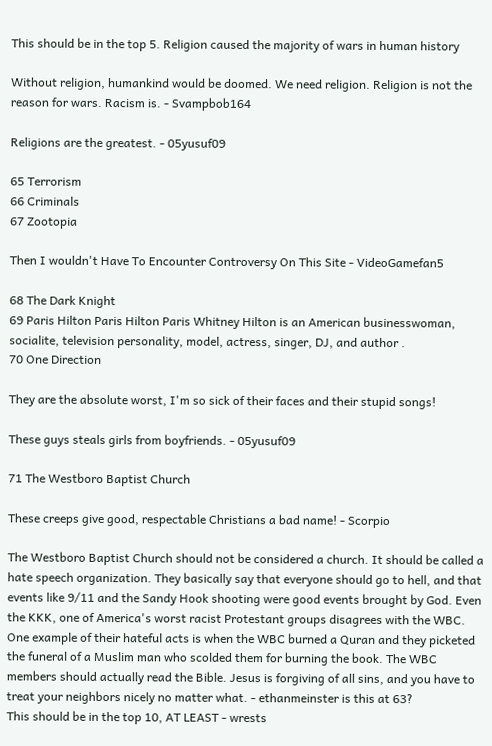This should be in the top 5. Religion caused the majority of wars in human history

Without religion, humankind would be doomed. We need religion. Religion is not the reason for wars. Racism is. - Svampbob164

Religions are the greatest. - 05yusuf09

65 Terrorism
66 Criminals
67 Zootopia

Then I wouldn't Have To Encounter Controversy On This Site - VideoGamefan5

68 The Dark Knight
69 Paris Hilton Paris Hilton Paris Whitney Hilton is an American businesswoman, socialite, television personality, model, actress, singer, DJ, and author .
70 One Direction

They are the absolute worst, I'm so sick of their faces and their stupid songs!

These guys steals girls from boyfriends. - 05yusuf09

71 The Westboro Baptist Church

These creeps give good, respectable Christians a bad name! - Scorpio

The Westboro Baptist Church should not be considered a church. It should be called a hate speech organization. They basically say that everyone should go to hell, and that events like 9/11 and the Sandy Hook shooting were good events brought by God. Even the KKK, one of America's worst racist Protestant groups disagrees with the WBC. One example of their hateful acts is when the WBC burned a Quran and they picketed the funeral of a Muslim man who scolded them for burning the book. The WBC members should actually read the Bible. Jesus is forgiving of all sins, and you have to treat your neighbors nicely no matter what. - ethanmeinster is this at 63?
This should be in the top 10, AT LEAST - wrests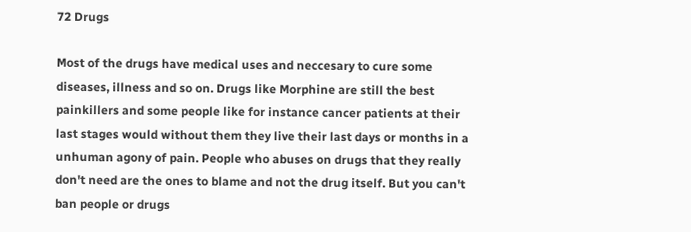72 Drugs

Most of the drugs have medical uses and neccesary to cure some diseases, illness and so on. Drugs like Morphine are still the best painkillers and some people like for instance cancer patients at their last stages would without them they live their last days or months in a unhuman agony of pain. People who abuses on drugs that they really don't need are the ones to blame and not the drug itself. But you can't ban people or drugs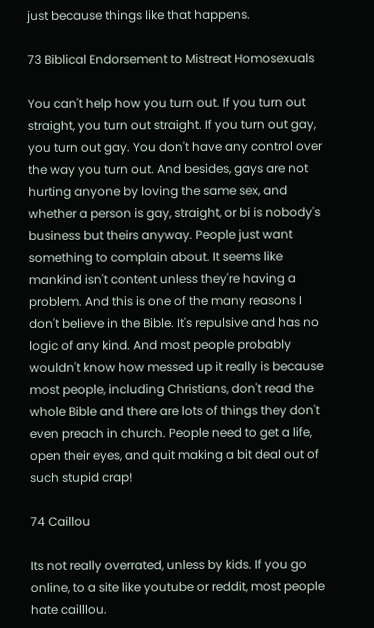just because things like that happens.

73 Biblical Endorsement to Mistreat Homosexuals

You can't help how you turn out. If you turn out straight, you turn out straight. If you turn out gay, you turn out gay. You don't have any control over the way you turn out. And besides, gays are not hurting anyone by loving the same sex, and whether a person is gay, straight, or bi is nobody's business but theirs anyway. People just want something to complain about. It seems like mankind isn't content unless they're having a problem. And this is one of the many reasons I don't believe in the Bible. It's repulsive and has no logic of any kind. And most people probably wouldn't know how messed up it really is because most people, including Christians, don't read the whole Bible and there are lots of things they don't even preach in church. People need to get a life, open their eyes, and quit making a bit deal out of such stupid crap!

74 Caillou

Its not really overrated, unless by kids. If you go online, to a site like youtube or reddit, most people hate cailllou.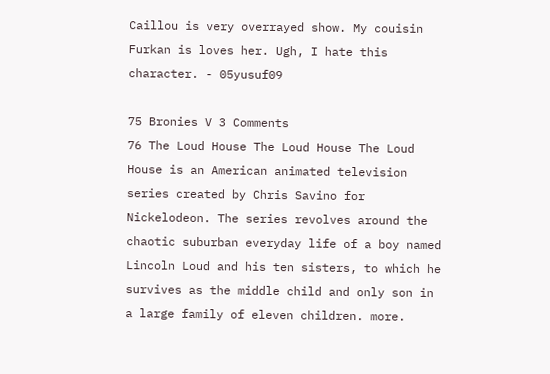Caillou is very overrayed show. My couisin Furkan is loves her. Ugh, I hate this character. - 05yusuf09

75 Bronies V 3 Comments
76 The Loud House The Loud House The Loud House is an American animated television series created by Chris Savino for Nickelodeon. The series revolves around the chaotic suburban everyday life of a boy named Lincoln Loud and his ten sisters, to which he survives as the middle child and only son in a large family of eleven children. more.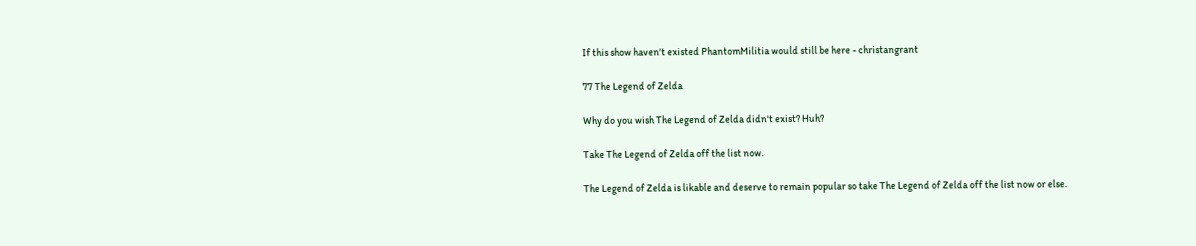If this show haven't existed PhantomMilitia would still be here - christangrant

77 The Legend of Zelda

Why do you wish The Legend of Zelda didn't exist? Huh?

Take The Legend of Zelda off the list now.

The Legend of Zelda is likable and deserve to remain popular so take The Legend of Zelda off the list now or else.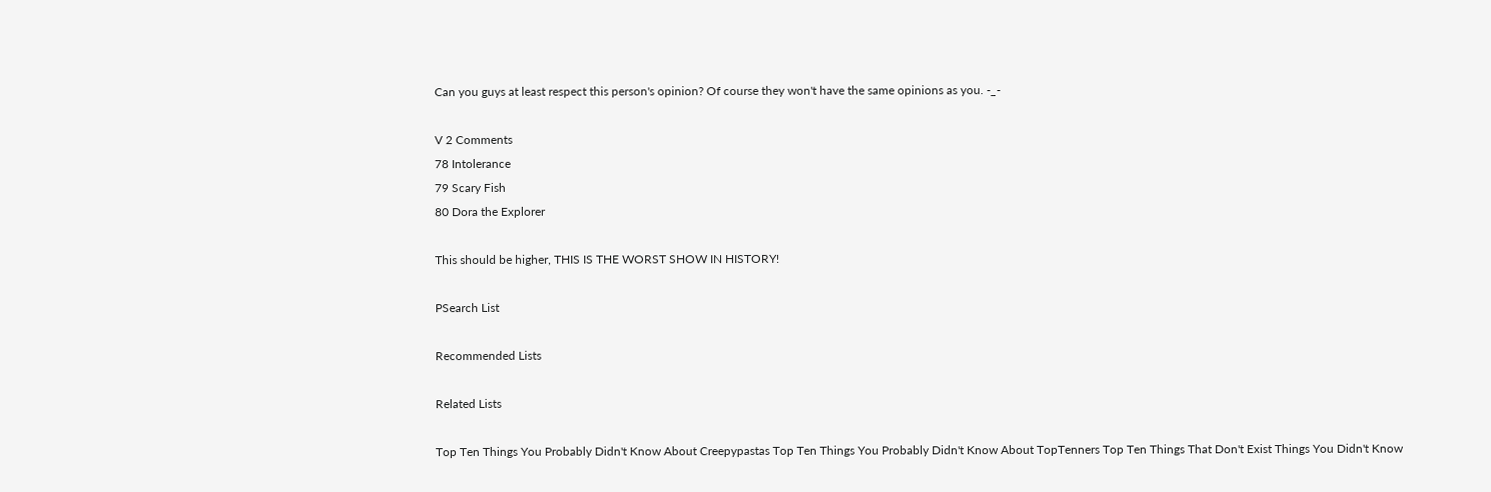Can you guys at least respect this person's opinion? Of course they won't have the same opinions as you. -_-

V 2 Comments
78 Intolerance
79 Scary Fish
80 Dora the Explorer

This should be higher, THIS IS THE WORST SHOW IN HISTORY!

PSearch List

Recommended Lists

Related Lists

Top Ten Things You Probably Didn't Know About Creepypastas Top Ten Things You Probably Didn't Know About TopTenners Top Ten Things That Don't Exist Things You Didn't Know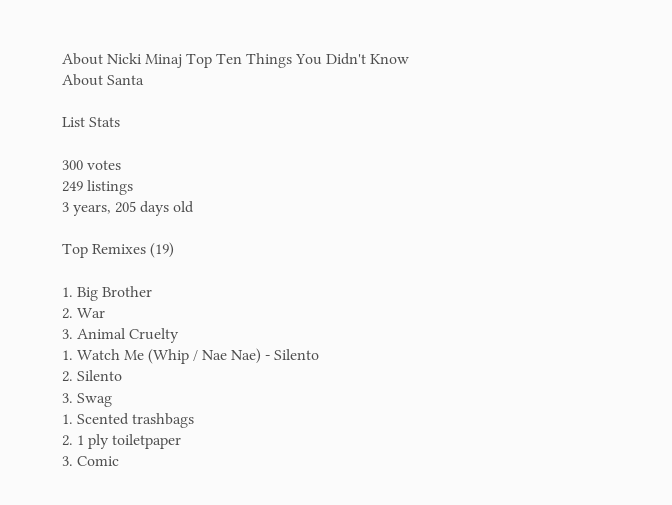About Nicki Minaj Top Ten Things You Didn't Know About Santa

List Stats

300 votes
249 listings
3 years, 205 days old

Top Remixes (19)

1. Big Brother
2. War
3. Animal Cruelty
1. Watch Me (Whip / Nae Nae) - Silento
2. Silento
3. Swag
1. Scented trashbags
2. 1 ply toiletpaper
3. Comic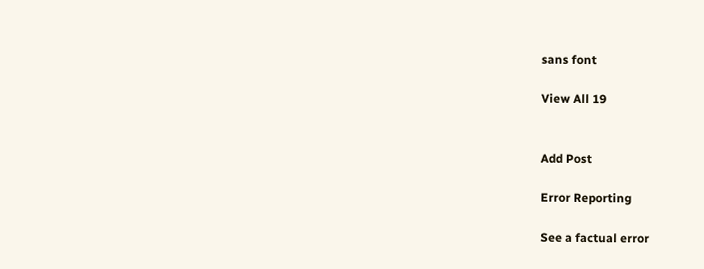sans font

View All 19


Add Post

Error Reporting

See a factual error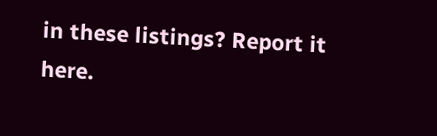in these listings? Report it here.